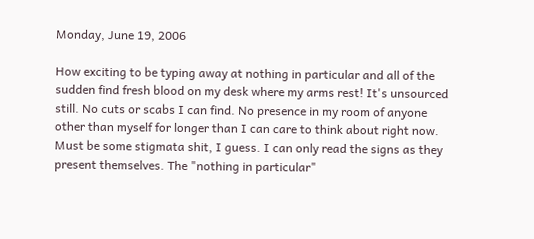Monday, June 19, 2006

How exciting to be typing away at nothing in particular and all of the sudden find fresh blood on my desk where my arms rest! It's unsourced still. No cuts or scabs I can find. No presence in my room of anyone other than myself for longer than I can care to think about right now. Must be some stigmata shit, I guess. I can only read the signs as they present themselves. The "nothing in particular"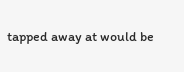tapped away at would be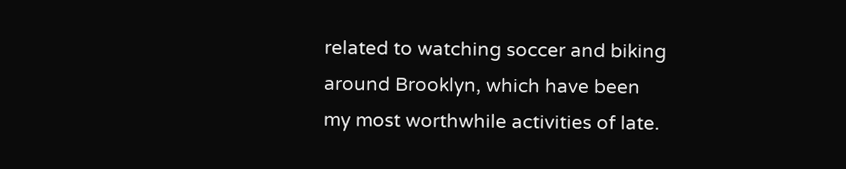related to watching soccer and biking around Brooklyn, which have been my most worthwhile activities of late.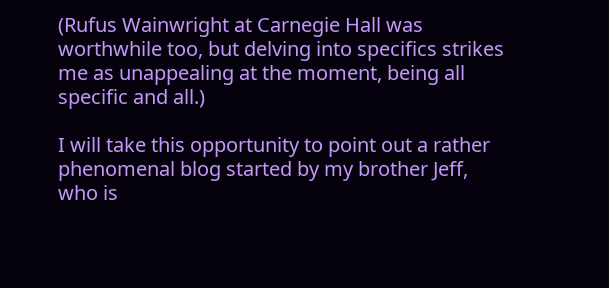(Rufus Wainwright at Carnegie Hall was worthwhile too, but delving into specifics strikes me as unappealing at the moment, being all specific and all.)

I will take this opportunity to point out a rather phenomenal blog started by my brother Jeff, who is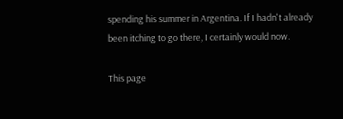spending his summer in Argentina. If I hadn't already been itching to go there, I certainly would now.

This page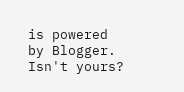is powered by Blogger. Isn't yours?